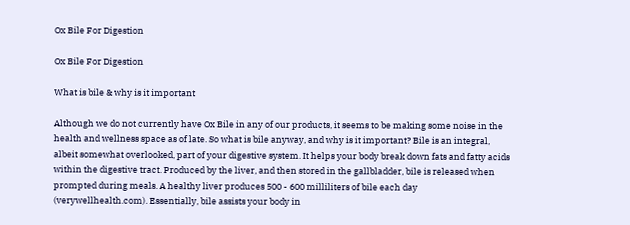Ox Bile For Digestion

Ox Bile For Digestion

What is bile & why is it important

Although we do not currently have Ox Bile in any of our products, it seems to be making some noise in the health and wellness space as of late. So what is bile anyway, and why is it important? Bile is an integral, albeit somewhat overlooked, part of your digestive system. It helps your body break down fats and fatty acids within the digestive tract. Produced by the liver, and then stored in the gallbladder, bile is released when prompted during meals. A healthy liver produces 500 - 600 milliliters of bile each day (verywellhealth.com). Essentially, bile assists your body in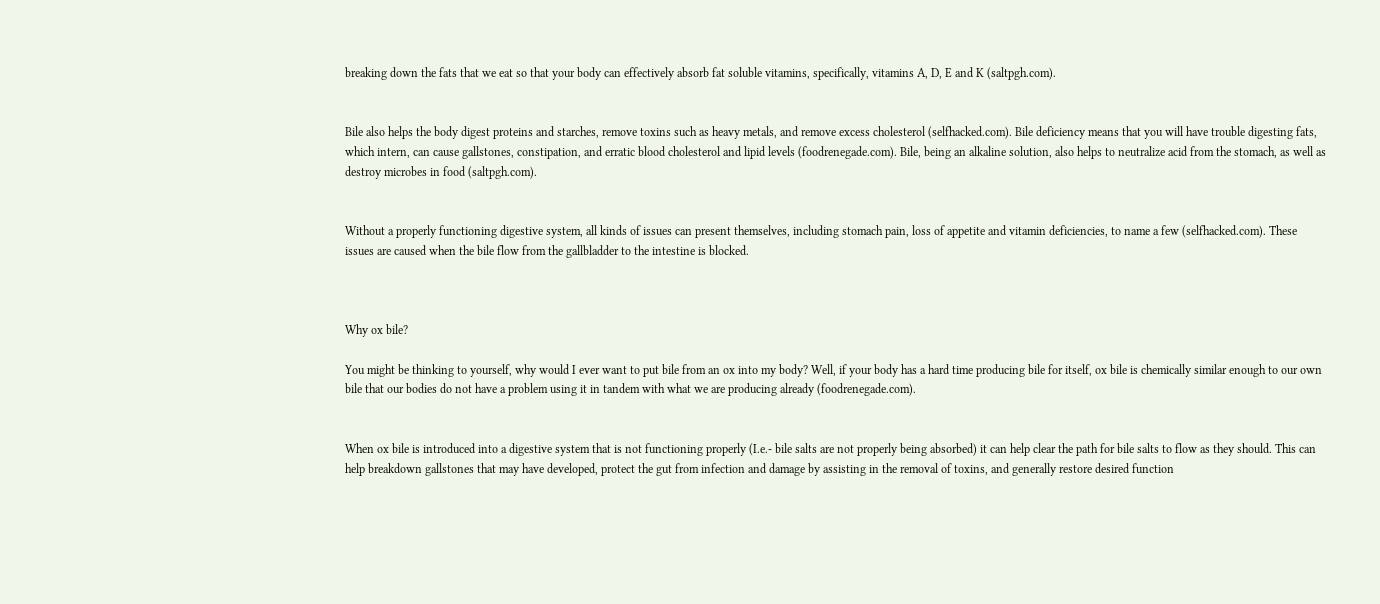breaking down the fats that we eat so that your body can effectively absorb fat soluble vitamins, specifically, vitamins A, D, E and K (saltpgh.com).


Bile also helps the body digest proteins and starches, remove toxins such as heavy metals, and remove excess cholesterol (selfhacked.com). Bile deficiency means that you will have trouble digesting fats, which intern, can cause gallstones, constipation, and erratic blood cholesterol and lipid levels (foodrenegade.com). Bile, being an alkaline solution, also helps to neutralize acid from the stomach, as well as destroy microbes in food (saltpgh.com).


Without a properly functioning digestive system, all kinds of issues can present themselves, including stomach pain, loss of appetite and vitamin deficiencies, to name a few (selfhacked.com). These issues are caused when the bile flow from the gallbladder to the intestine is blocked.



Why ox bile?

You might be thinking to yourself, why would I ever want to put bile from an ox into my body? Well, if your body has a hard time producing bile for itself, ox bile is chemically similar enough to our own bile that our bodies do not have a problem using it in tandem with what we are producing already (foodrenegade.com).


When ox bile is introduced into a digestive system that is not functioning properly (I.e.- bile salts are not properly being absorbed) it can help clear the path for bile salts to flow as they should. This can help breakdown gallstones that may have developed, protect the gut from infection and damage by assisting in the removal of toxins, and generally restore desired function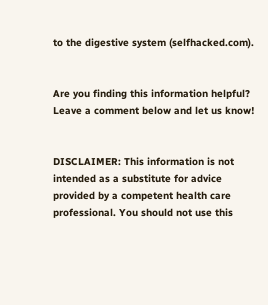to the digestive system (selfhacked.com).


Are you finding this information helpful? Leave a comment below and let us know!


DISCLAIMER: This information is not intended as a substitute for advice provided by a competent health care professional. You should not use this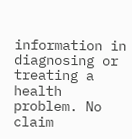information in diagnosing or treating a health problem. No claim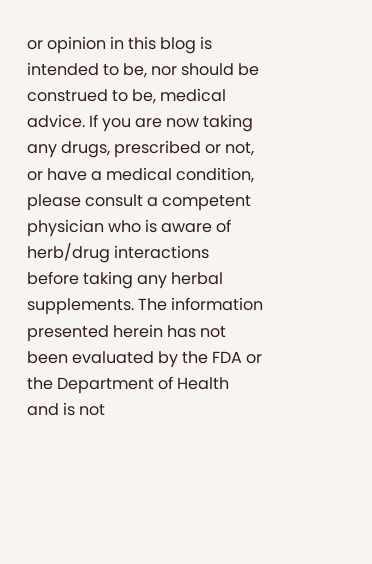or opinion in this blog is intended to be, nor should be construed to be, medical advice. If you are now taking any drugs, prescribed or not, or have a medical condition, please consult a competent physician who is aware of herb/drug interactions before taking any herbal supplements. The information presented herein has not been evaluated by the FDA or the Department of Health and is not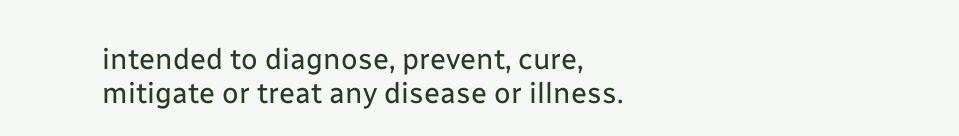intended to diagnose, prevent, cure, mitigate or treat any disease or illness.